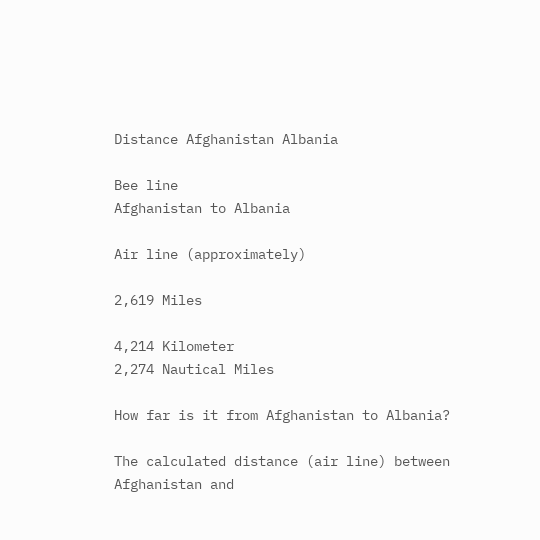Distance Afghanistan Albania

Bee line
Afghanistan to Albania

Air line (approximately)

2,619 Miles

4,214 Kilometer
2,274 Nautical Miles

How far is it from Afghanistan to Albania?

The calculated distance (air line) between Afghanistan and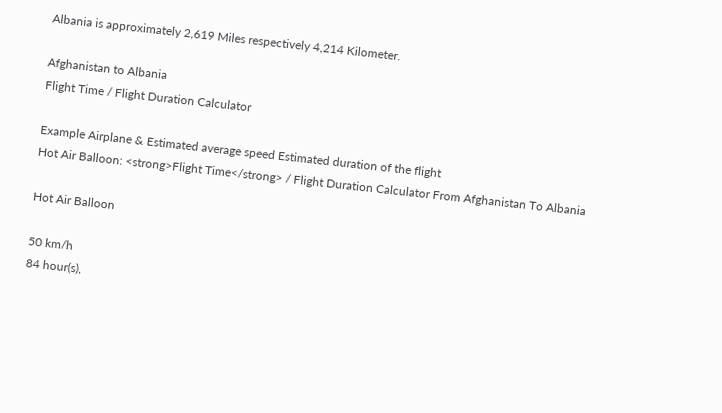Albania is approximately 2,619 Miles respectively 4,214 Kilometer.

Afghanistan to Albania
Flight Time / Flight Duration Calculator

Example Airplane & Estimated average speed Estimated duration of the flight
Hot Air Balloon: <strong>Flight Time</strong> / Flight Duration Calculator From Afghanistan To Albania

Hot Air Balloon

50 km/h
84 hour(s),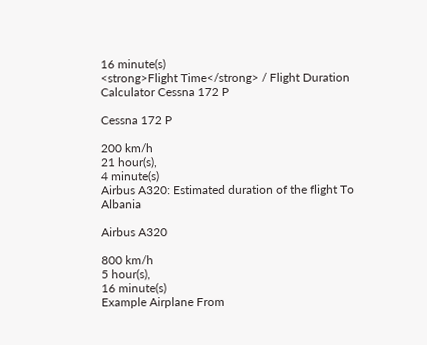16 minute(s)
<strong>Flight Time</strong> / Flight Duration Calculator Cessna 172 P

Cessna 172 P

200 km/h
21 hour(s),
4 minute(s)
Airbus A320: Estimated duration of the flight To Albania

Airbus A320

800 km/h
5 hour(s),
16 minute(s)
Example Airplane From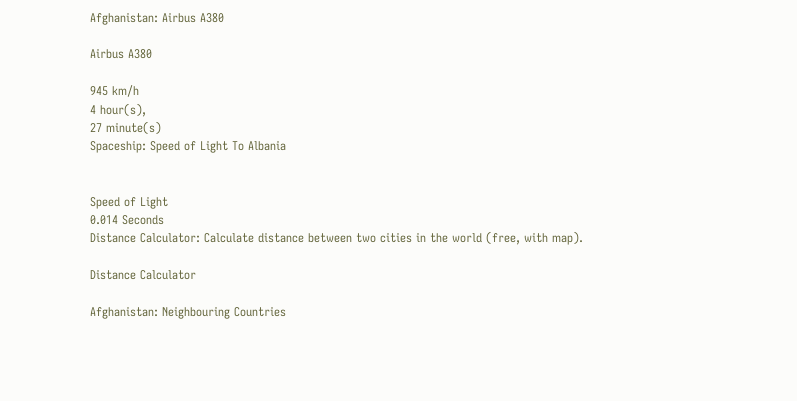Afghanistan: Airbus A380

Airbus A380

945 km/h
4 hour(s),
27 minute(s)
Spaceship: Speed of Light To Albania


Speed of Light
0.014 Seconds
Distance Calculator: Calculate distance between two cities in the world (free, with map).

Distance Calculator

Afghanistan: Neighbouring Countries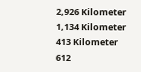2,926 Kilometer
1,134 Kilometer
413 Kilometer
612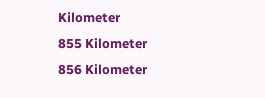Kilometer
855 Kilometer
856 Kilometer